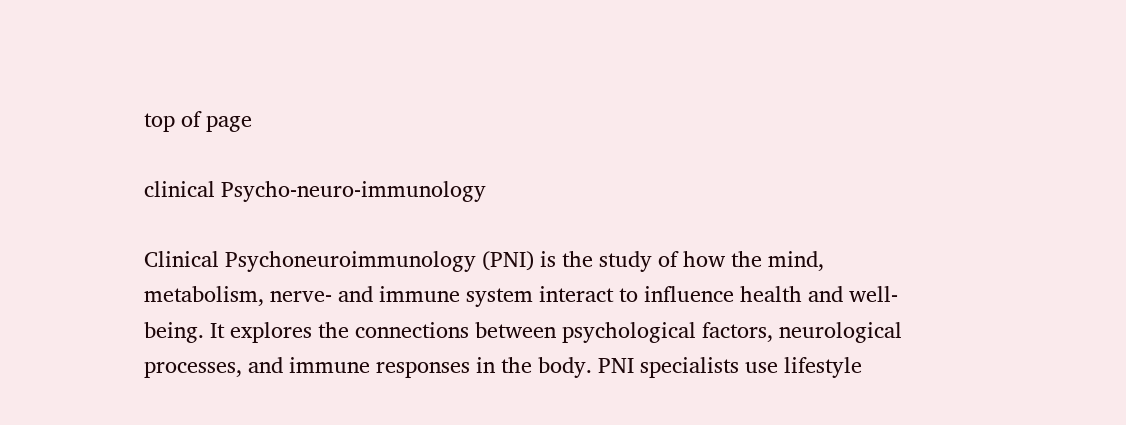top of page

clinical Psycho-neuro-immunology

Clinical Psychoneuroimmunology (PNI) is the study of how the mind, metabolism, nerve- and immune system interact to influence health and well-being. It explores the connections between psychological factors, neurological processes, and immune responses in the body. PNI specialists use lifestyle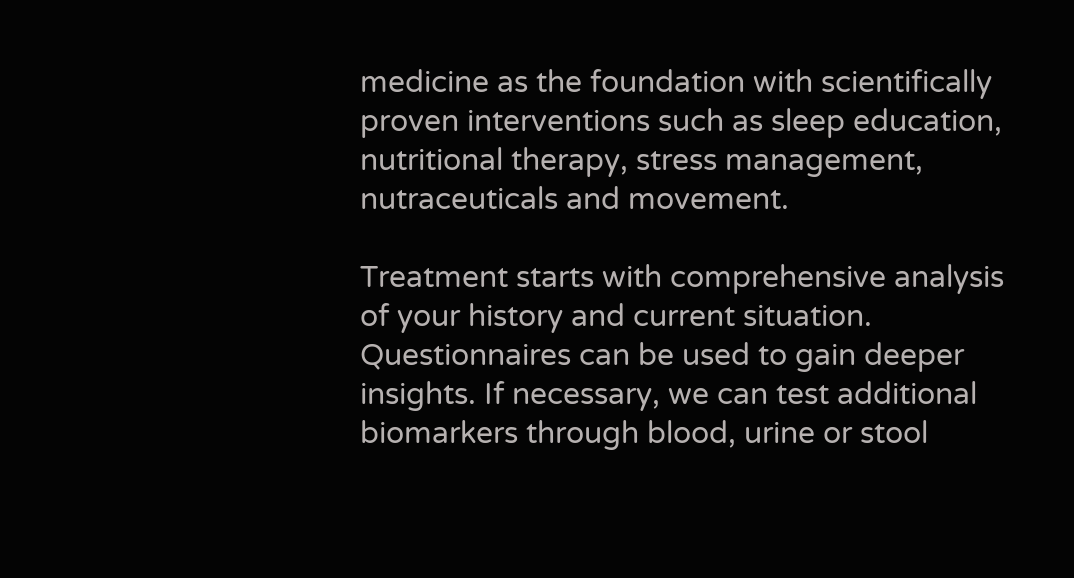medicine as the foundation with scientifically proven interventions such as sleep education, nutritional therapy, stress management, nutraceuticals and movement.

Treatment starts with comprehensive analysis of your history and current situation. Questionnaires can be used to gain deeper insights. If necessary, we can test additional biomarkers through blood, urine or stool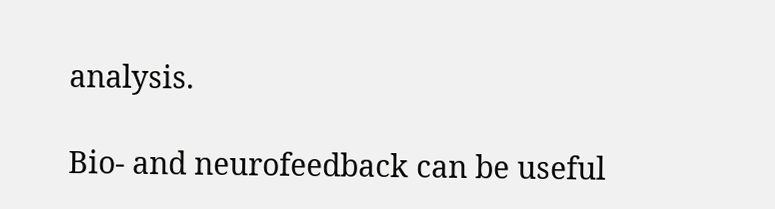analysis.

Bio- and neurofeedback can be useful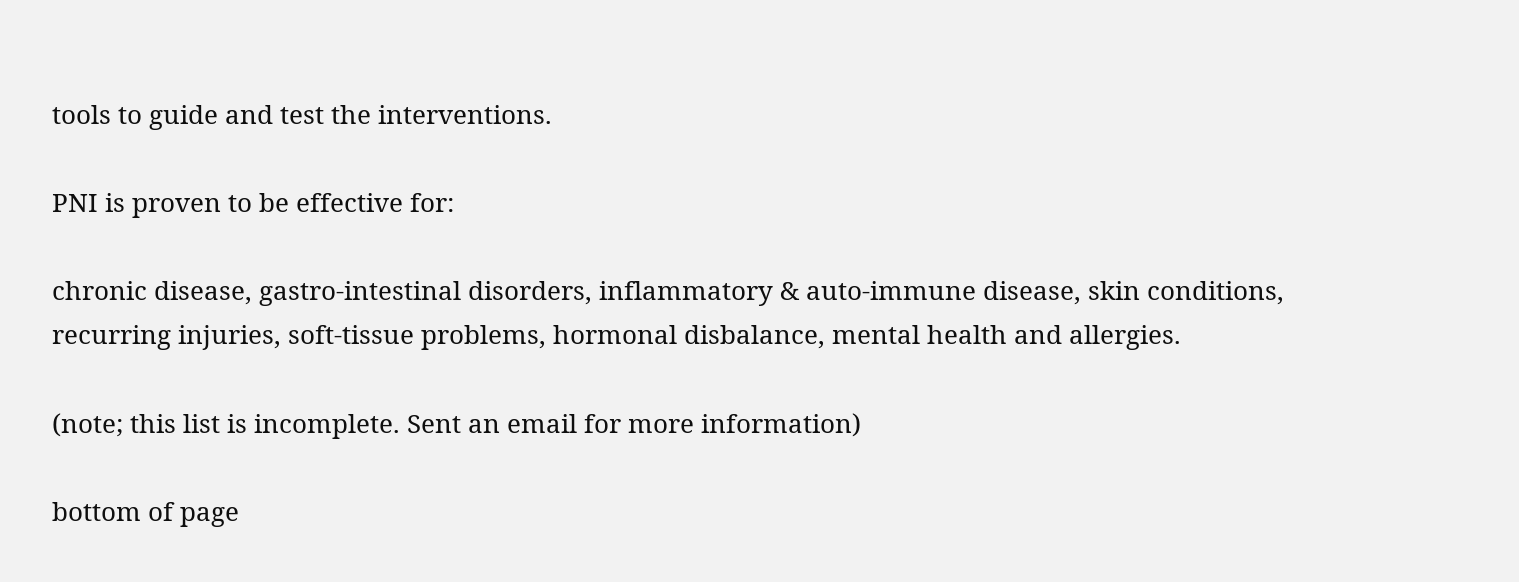tools to guide and test the interventions.

PNI is proven to be effective for:

chronic disease, gastro-intestinal disorders, inflammatory & auto-immune disease, skin conditions, recurring injuries, soft-tissue problems, hormonal disbalance, mental health and allergies.

(note; this list is incomplete. Sent an email for more information)

bottom of page